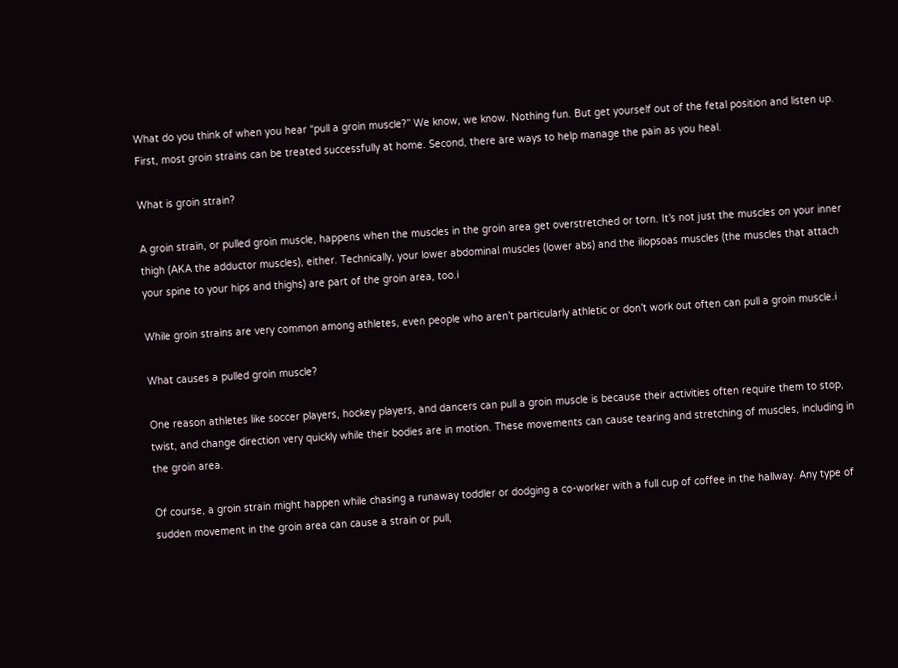What do you think of when you hear “pull a groin muscle?” We know, we know. Nothing fun. But get yourself out of the fetal position and listen up. First, most groin strains can be treated successfully at home. Second, there are ways to help manage the pain as you heal.

What is groin strain?

A groin strain, or pulled groin muscle, happens when the muscles in the groin area get overstretched or torn. It’s not just the muscles on your inner thigh (AKA the adductor muscles), either. Technically, your lower abdominal muscles (lower abs) and the iliopsoas muscles (the muscles that attach your spine to your hips and thighs) are part of the groin area, too.i

While groin strains are very common among athletes, even people who aren’t particularly athletic or don’t work out often can pull a groin muscle.i

What causes a pulled groin muscle?

One reason athletes like soccer players, hockey players, and dancers can pull a groin muscle is because their activities often require them to stop, twist, and change direction very quickly while their bodies are in motion. These movements can cause tearing and stretching of muscles, including in the groin area.

Of course, a groin strain might happen while chasing a runaway toddler or dodging a co-worker with a full cup of coffee in the hallway. Any type of sudden movement in the groin area can cause a strain or pull,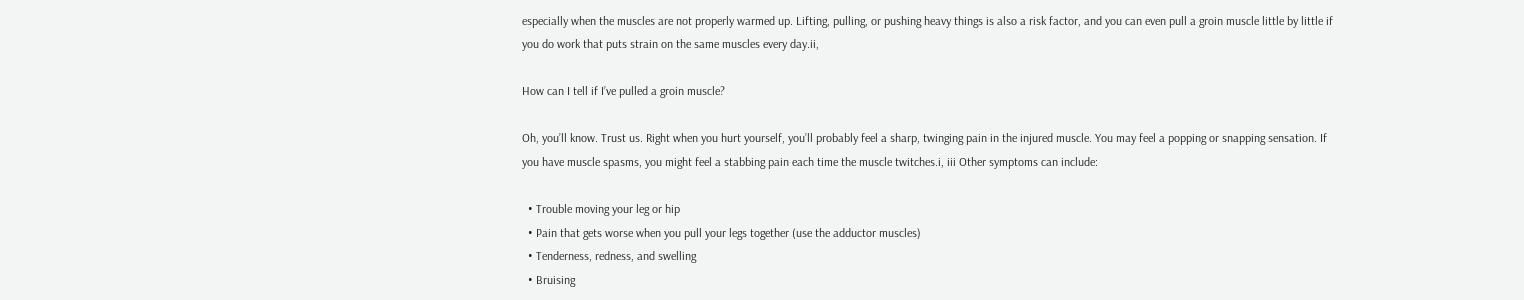especially when the muscles are not properly warmed up. Lifting, pulling, or pushing heavy things is also a risk factor, and you can even pull a groin muscle little by little if you do work that puts strain on the same muscles every day.ii,

How can I tell if I’ve pulled a groin muscle?

Oh, you’ll know. Trust us. Right when you hurt yourself, you’ll probably feel a sharp, twinging pain in the injured muscle. You may feel a popping or snapping sensation. If you have muscle spasms, you might feel a stabbing pain each time the muscle twitches.i, iii Other symptoms can include:

  • Trouble moving your leg or hip
  • Pain that gets worse when you pull your legs together (use the adductor muscles)
  • Tenderness, redness, and swelling
  • Bruising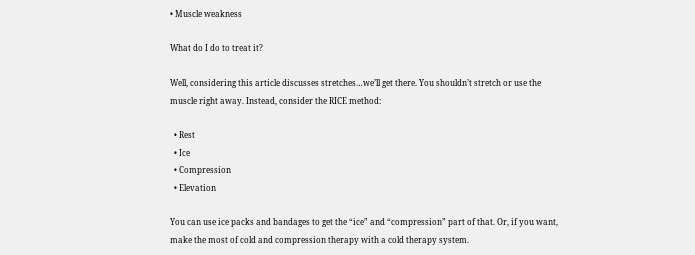• Muscle weakness

What do I do to treat it?

Well, considering this article discusses stretches…we’ll get there. You shouldn’t stretch or use the muscle right away. Instead, consider the RICE method:

  • Rest
  • Ice
  • Compression
  • Elevation

You can use ice packs and bandages to get the “ice” and “compression” part of that. Or, if you want, make the most of cold and compression therapy with a cold therapy system.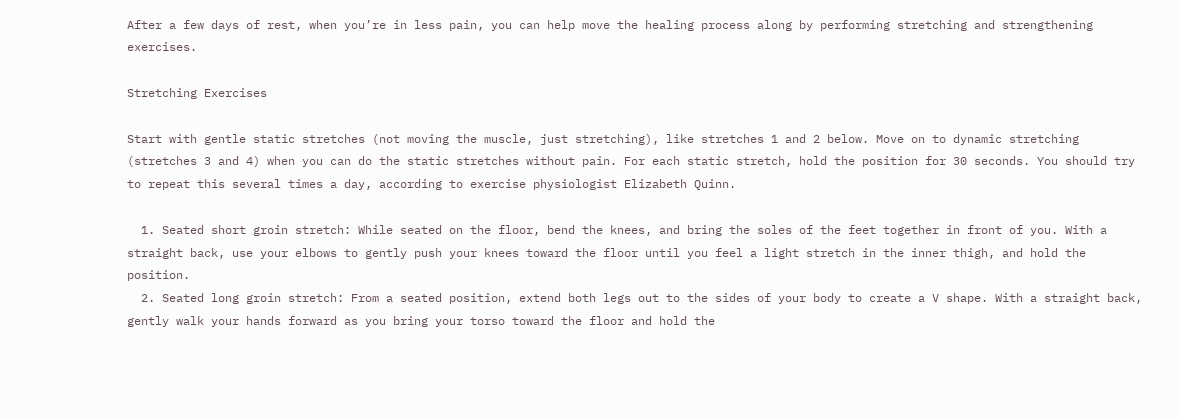After a few days of rest, when you’re in less pain, you can help move the healing process along by performing stretching and strengthening exercises.

Stretching Exercises

Start with gentle static stretches (not moving the muscle, just stretching), like stretches 1 and 2 below. Move on to dynamic stretching (stretches 3 and 4) when you can do the static stretches without pain. For each static stretch, hold the position for 30 seconds. You should try to repeat this several times a day, according to exercise physiologist Elizabeth Quinn.

  1. Seated short groin stretch: While seated on the floor, bend the knees, and bring the soles of the feet together in front of you. With a straight back, use your elbows to gently push your knees toward the floor until you feel a light stretch in the inner thigh, and hold the position.
  2. Seated long groin stretch: From a seated position, extend both legs out to the sides of your body to create a V shape. With a straight back, gently walk your hands forward as you bring your torso toward the floor and hold the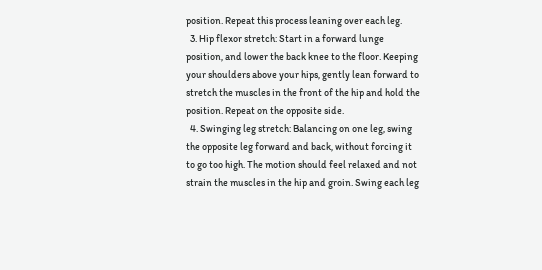position. Repeat this process leaning over each leg.
  3. Hip flexor stretch: Start in a forward lunge position, and lower the back knee to the floor. Keeping your shoulders above your hips, gently lean forward to stretch the muscles in the front of the hip and hold the position. Repeat on the opposite side.
  4. Swinging leg stretch: Balancing on one leg, swing the opposite leg forward and back, without forcing it to go too high. The motion should feel relaxed and not strain the muscles in the hip and groin. Swing each leg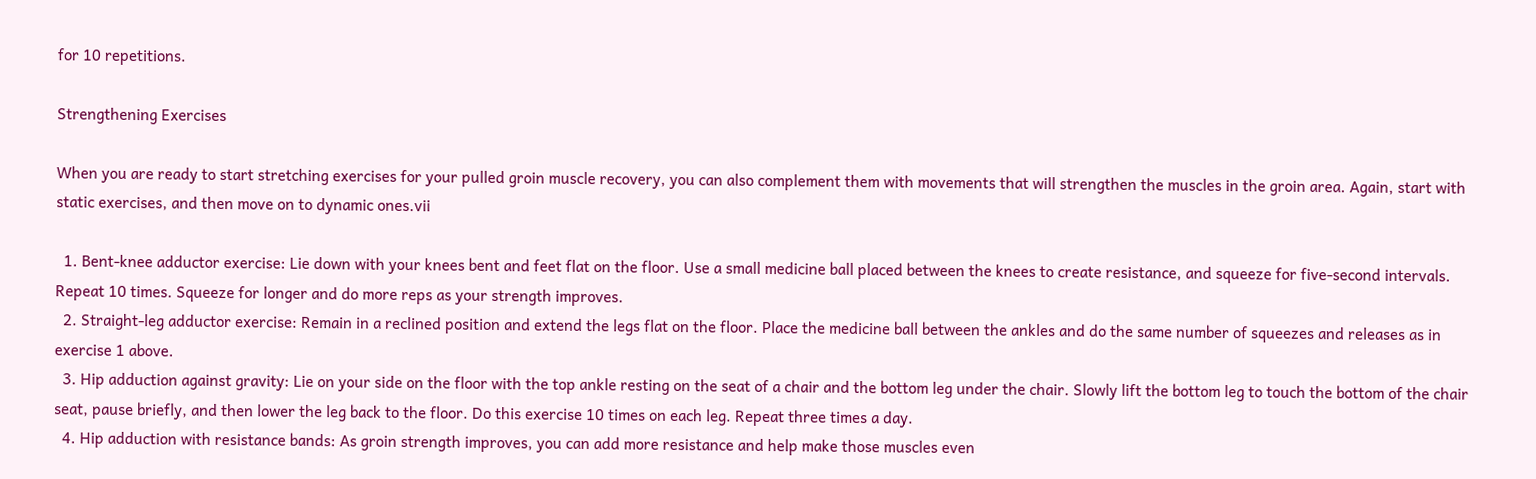for 10 repetitions.

Strengthening Exercises

When you are ready to start stretching exercises for your pulled groin muscle recovery, you can also complement them with movements that will strengthen the muscles in the groin area. Again, start with static exercises, and then move on to dynamic ones.vii

  1. Bent-knee adductor exercise: Lie down with your knees bent and feet flat on the floor. Use a small medicine ball placed between the knees to create resistance, and squeeze for five-second intervals. Repeat 10 times. Squeeze for longer and do more reps as your strength improves.
  2. Straight-leg adductor exercise: Remain in a reclined position and extend the legs flat on the floor. Place the medicine ball between the ankles and do the same number of squeezes and releases as in exercise 1 above.
  3. Hip adduction against gravity: Lie on your side on the floor with the top ankle resting on the seat of a chair and the bottom leg under the chair. Slowly lift the bottom leg to touch the bottom of the chair seat, pause briefly, and then lower the leg back to the floor. Do this exercise 10 times on each leg. Repeat three times a day.
  4. Hip adduction with resistance bands: As groin strength improves, you can add more resistance and help make those muscles even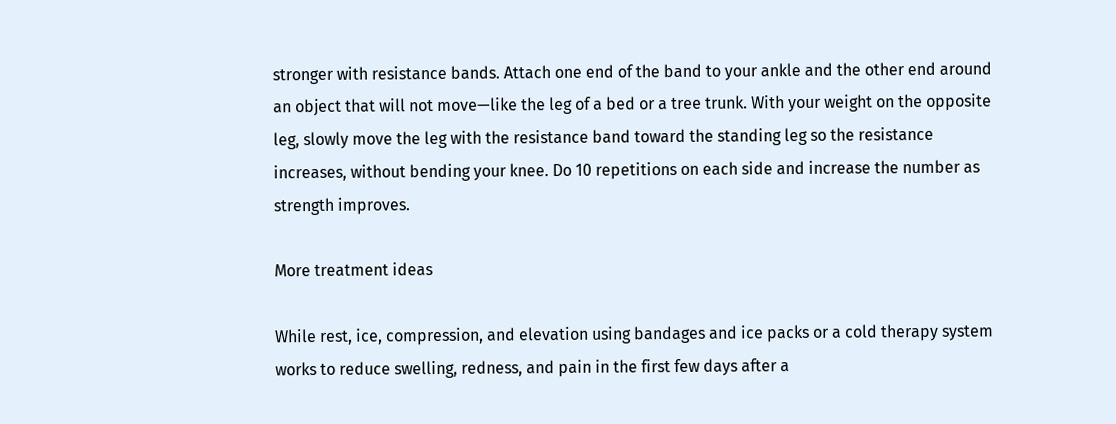stronger with resistance bands. Attach one end of the band to your ankle and the other end around an object that will not move—like the leg of a bed or a tree trunk. With your weight on the opposite leg, slowly move the leg with the resistance band toward the standing leg so the resistance increases, without bending your knee. Do 10 repetitions on each side and increase the number as strength improves.

More treatment ideas

While rest, ice, compression, and elevation using bandages and ice packs or a cold therapy system works to reduce swelling, redness, and pain in the first few days after a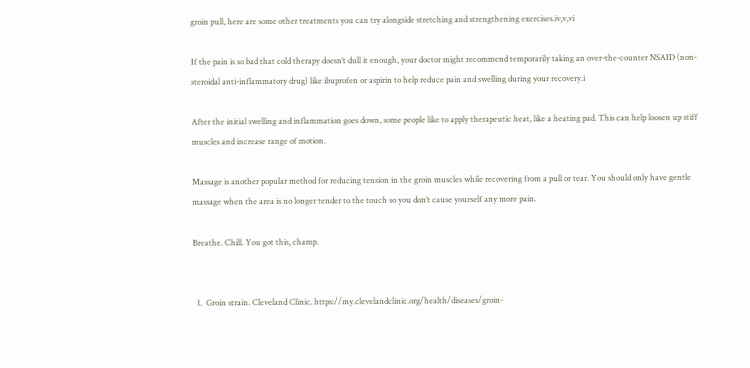groin pull, here are some other treatments you can try alongside stretching and strengthening exercises.iv,v,vi

If the pain is so bad that cold therapy doesn’t dull it enough, your doctor might recommend temporarily taking an over-the-counter NSAID (non-steroidal anti-inflammatory drug) like ibuprofen or aspirin to help reduce pain and swelling during your recovery.i

After the initial swelling and inflammation goes down, some people like to apply therapeutic heat, like a heating pad. This can help loosen up stiff muscles and increase range of motion.

Massage is another popular method for reducing tension in the groin muscles while recovering from a pull or tear. You should only have gentle massage when the area is no longer tender to the touch so you don’t cause yourself any more pain.

Breathe. Chill. You got this, champ.


  1.  Groin strain. Cleveland Clinic. https://my.clevelandclinic.org/health/diseases/groin-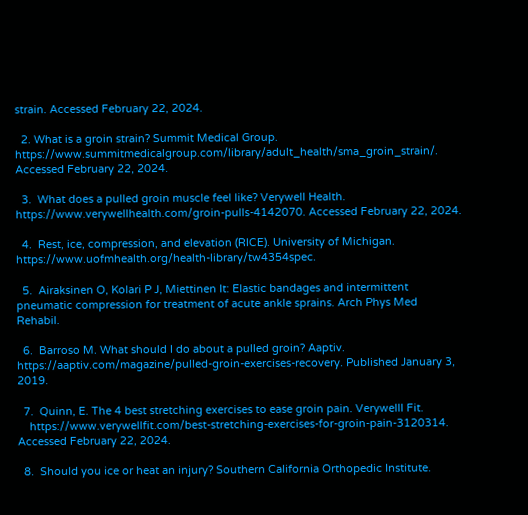strain. Accessed February 22, 2024.

  2. What is a groin strain? Summit Medical Group. https://www.summitmedicalgroup.com/library/adult_health/sma_groin_strain/. Accessed February 22, 2024.

  3.  What does a pulled groin muscle feel like? Verywell Health. https://www.verywellhealth.com/groin-pulls-4142070. Accessed February 22, 2024.

  4.  Rest, ice, compression, and elevation (RICE). University of Michigan. https://www.uofmhealth.org/health-library/tw4354spec.

  5.  Airaksinen O, Kolari P J, Miettinen It: Elastic bandages and intermittent pneumatic compression for treatment of acute ankle sprains. Arch Phys Med Rehabil.

  6.  Barroso M. What should I do about a pulled groin? Aaptiv. https://aaptiv.com/magazine/pulled-groin-exercises-recovery. Published January 3, 2019.

  7.  Quinn, E. The 4 best stretching exercises to ease groin pain. Verywelll Fit.
    https://www.verywellfit.com/best-stretching-exercises-for-groin-pain-3120314. Accessed February 22, 2024.

  8.  Should you ice or heat an injury? Southern California Orthopedic Institute.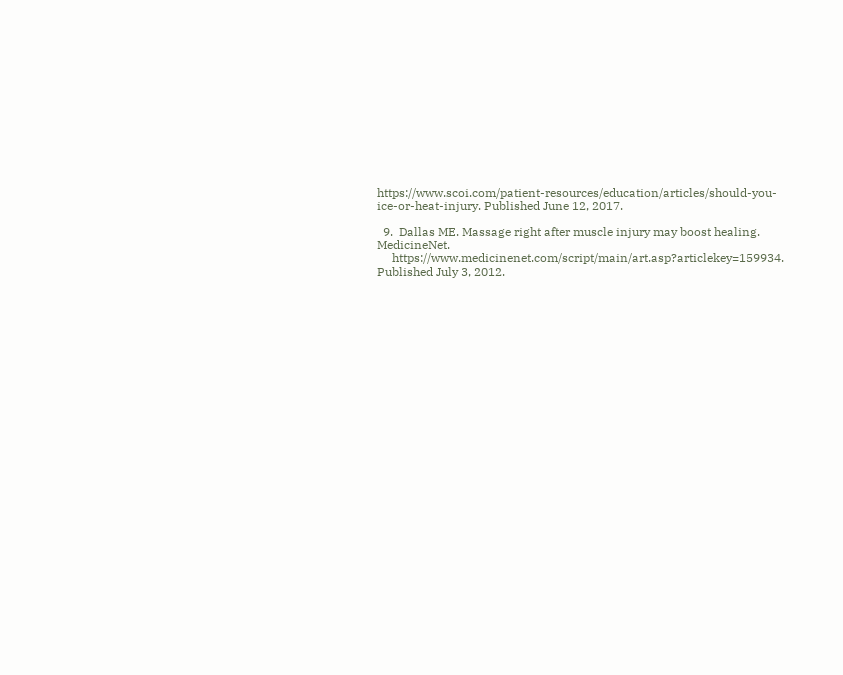https://www.scoi.com/patient-resources/education/articles/should-you-ice-or-heat-injury. Published June 12, 2017.

  9.  Dallas ME. Massage right after muscle injury may boost healing. MedicineNet.
     https://www.medicinenet.com/script/main/art.asp?articlekey=159934. Published July 3, 2012.